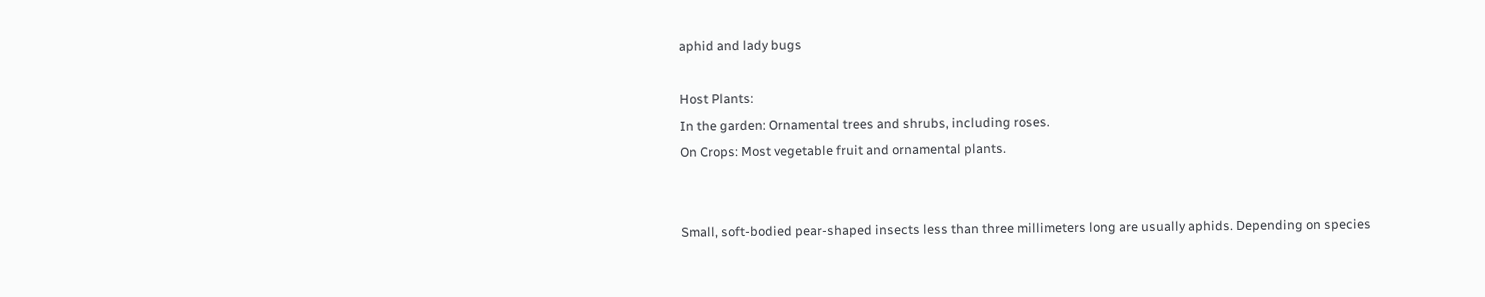aphid and lady bugs

Host Plants:
In the garden: Ornamental trees and shrubs, including roses.
On Crops: Most vegetable fruit and ornamental plants.


Small, soft-bodied pear-shaped insects less than three millimeters long are usually aphids. Depending on species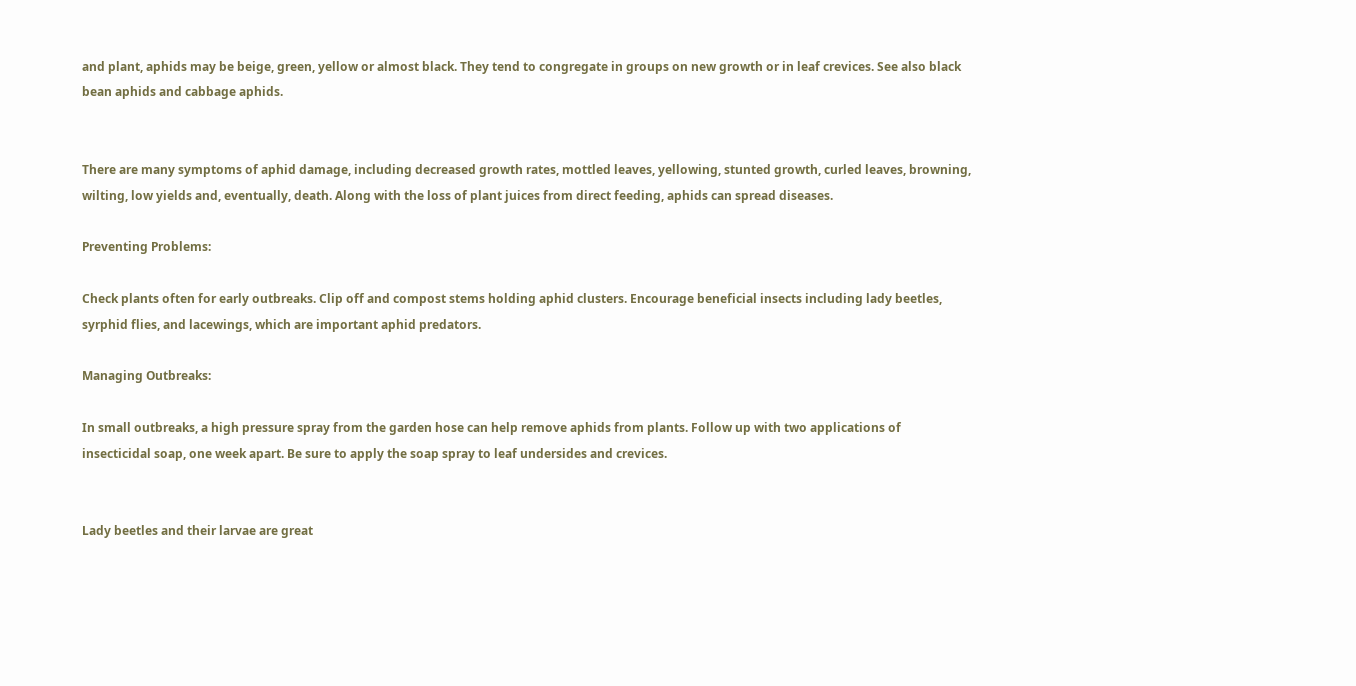and plant, aphids may be beige, green, yellow or almost black. They tend to congregate in groups on new growth or in leaf crevices. See also black bean aphids and cabbage aphids.


There are many symptoms of aphid damage, including decreased growth rates, mottled leaves, yellowing, stunted growth, curled leaves, browning, wilting, low yields and, eventually, death. Along with the loss of plant juices from direct feeding, aphids can spread diseases.

Preventing Problems:

Check plants often for early outbreaks. Clip off and compost stems holding aphid clusters. Encourage beneficial insects including lady beetles, syrphid flies, and lacewings, which are important aphid predators.

Managing Outbreaks:

In small outbreaks, a high pressure spray from the garden hose can help remove aphids from plants. Follow up with two applications of insecticidal soap, one week apart. Be sure to apply the soap spray to leaf undersides and crevices.


Lady beetles and their larvae are great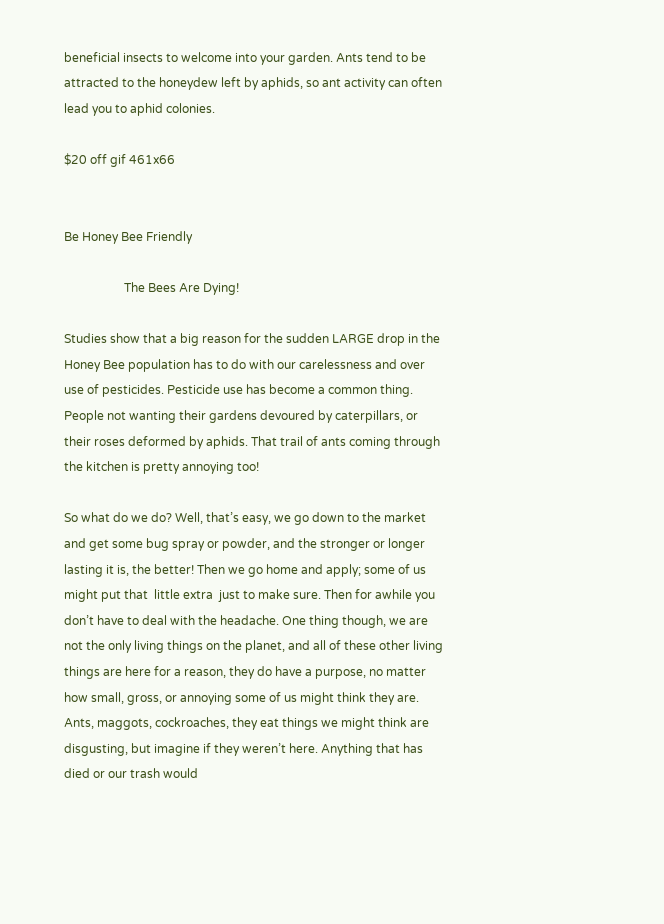beneficial insects to welcome into your garden. Ants tend to be attracted to the honeydew left by aphids, so ant activity can often lead you to aphid colonies.

$20 off gif 461x66


Be Honey Bee Friendly

                    The Bees Are Dying!

Studies show that a big reason for the sudden LARGE drop in the Honey Bee population has to do with our carelessness and over use of pesticides. Pesticide use has become a common thing. People not wanting their gardens devoured by caterpillars, or their roses deformed by aphids. That trail of ants coming through the kitchen is pretty annoying too!

So what do we do? Well, that’s easy, we go down to the market and get some bug spray or powder, and the stronger or longer lasting it is, the better! Then we go home and apply; some of us might put that  little extra  just to make sure. Then for awhile you don’t have to deal with the headache. One thing though, we are not the only living things on the planet, and all of these other living things are here for a reason, they do have a purpose, no matter how small, gross, or annoying some of us might think they are. Ants, maggots, cockroaches, they eat things we might think are disgusting, but imagine if they weren’t here. Anything that has died or our trash would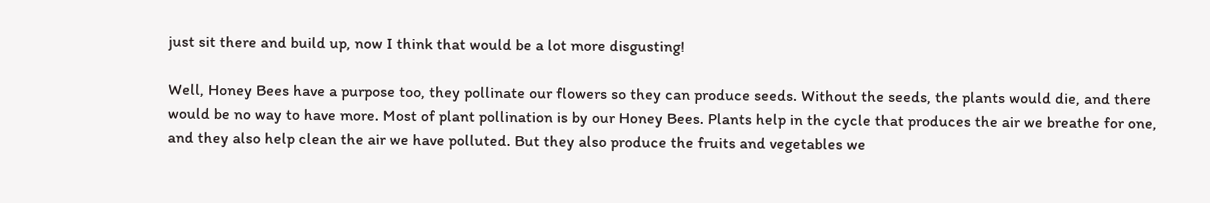just sit there and build up, now I think that would be a lot more disgusting!

Well, Honey Bees have a purpose too, they pollinate our flowers so they can produce seeds. Without the seeds, the plants would die, and there would be no way to have more. Most of plant pollination is by our Honey Bees. Plants help in the cycle that produces the air we breathe for one, and they also help clean the air we have polluted. But they also produce the fruits and vegetables we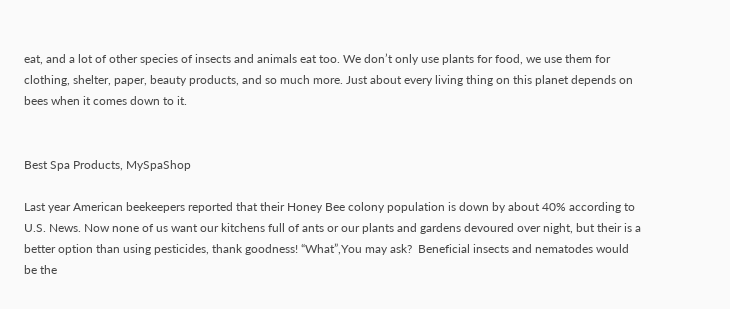eat, and a lot of other species of insects and animals eat too. We don’t only use plants for food, we use them for clothing, shelter, paper, beauty products, and so much more. Just about every living thing on this planet depends on bees when it comes down to it.


Best Spa Products, MySpaShop

Last year American beekeepers reported that their Honey Bee colony population is down by about 40% according to U.S. News. Now none of us want our kitchens full of ants or our plants and gardens devoured over night, but their is a better option than using pesticides, thank goodness! “What”,You may ask?  Beneficial insects and nematodes would be the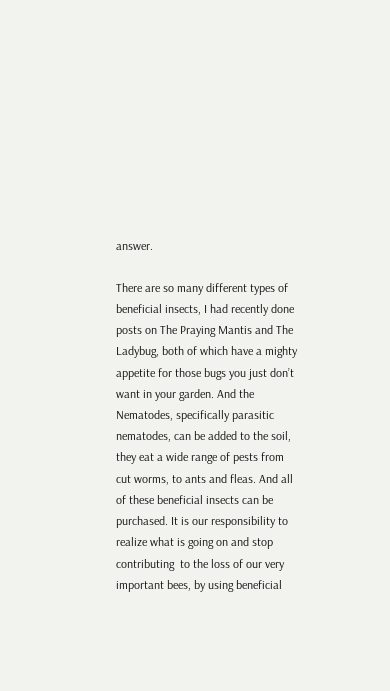answer.

There are so many different types of beneficial insects, I had recently done posts on The Praying Mantis and The Ladybug, both of which have a mighty appetite for those bugs you just don’t want in your garden. And the Nematodes, specifically parasitic nematodes, can be added to the soil, they eat a wide range of pests from cut worms, to ants and fleas. And all of these beneficial insects can be purchased. It is our responsibility to realize what is going on and stop contributing  to the loss of our very important bees, by using beneficial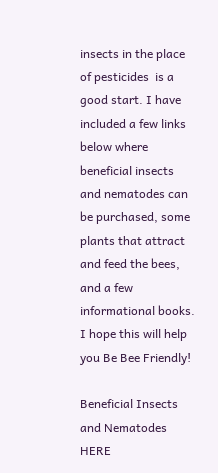insects in the place of pesticides  is a good start. I have included a few links below where beneficial insects and nematodes can be purchased, some plants that attract and feed the bees, and a few informational books. I hope this will help you Be Bee Friendly!

Beneficial Insects and Nematodes HERE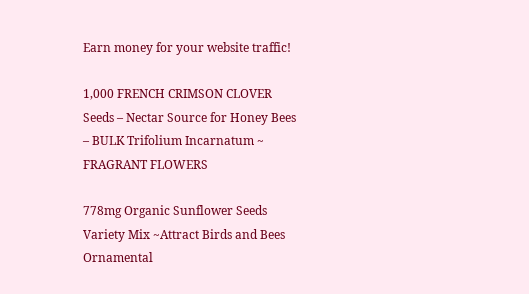Earn money for your website traffic!

1,000 FRENCH CRIMSON CLOVER Seeds – Nectar Source for Honey Bees – BULK Trifolium Incarnatum ~ FRAGRANT FLOWERS

778mg Organic Sunflower Seeds Variety Mix ~Attract Birds and Bees Ornamental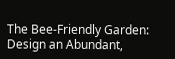The Bee-Friendly Garden: Design an Abundant,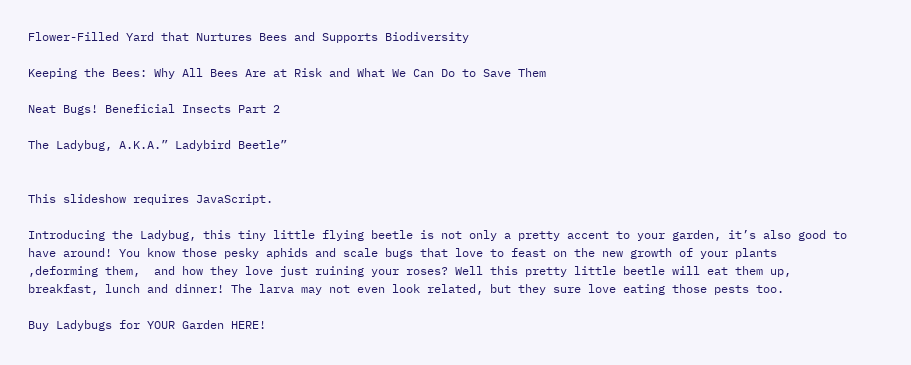Flower-Filled Yard that Nurtures Bees and Supports Biodiversity

Keeping the Bees: Why All Bees Are at Risk and What We Can Do to Save Them

Neat Bugs! Beneficial Insects Part 2

The Ladybug, A.K.A.” Ladybird Beetle”


This slideshow requires JavaScript.

Introducing the Ladybug, this tiny little flying beetle is not only a pretty accent to your garden, it’s also good to have around! You know those pesky aphids and scale bugs that love to feast on the new growth of your plants ,deforming them,  and how they love just ruining your roses? Well this pretty little beetle will eat them up, breakfast, lunch and dinner! The larva may not even look related, but they sure love eating those pests too.

Buy Ladybugs for YOUR Garden HERE!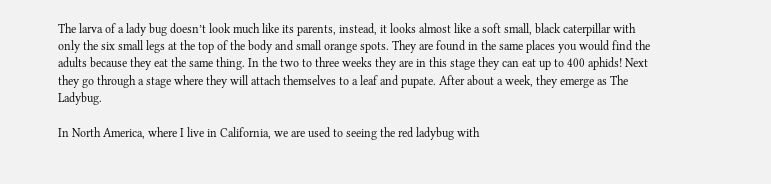The larva of a lady bug doesn’t look much like its parents, instead, it looks almost like a soft small, black caterpillar with only the six small legs at the top of the body and small orange spots. They are found in the same places you would find the adults because they eat the same thing. In the two to three weeks they are in this stage they can eat up to 400 aphids! Next they go through a stage where they will attach themselves to a leaf and pupate. After about a week, they emerge as The Ladybug.

In North America, where I live in California, we are used to seeing the red ladybug with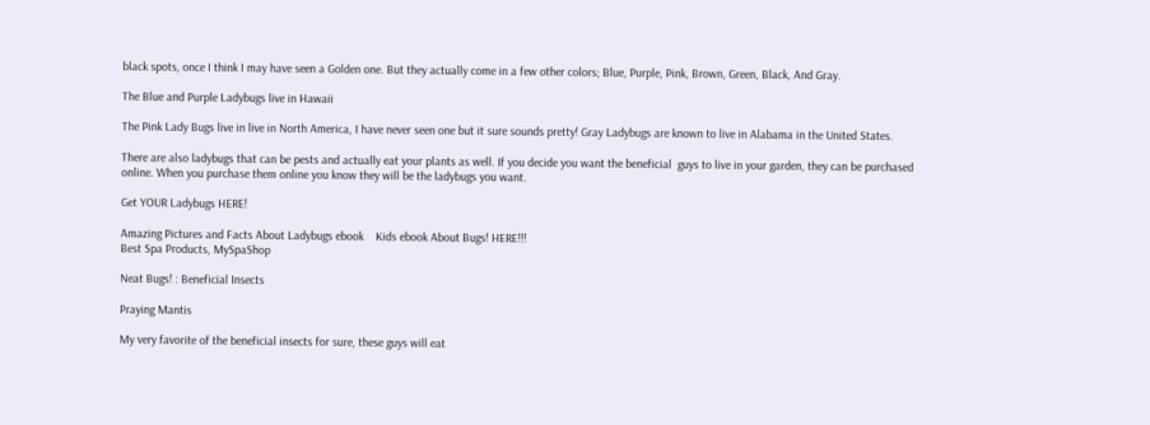black spots, once I think I may have seen a Golden one. But they actually come in a few other colors; Blue, Purple, Pink, Brown, Green, Black, And Gray.

The Blue and Purple Ladybugs live in Hawaii

The Pink Lady Bugs live in live in North America, I have never seen one but it sure sounds pretty! Gray Ladybugs are known to live in Alabama in the United States.

There are also ladybugs that can be pests and actually eat your plants as well. If you decide you want the beneficial  guys to live in your garden, they can be purchased online. When you purchase them online you know they will be the ladybugs you want.

Get YOUR Ladybugs HERE!

Amazing Pictures and Facts About Ladybugs ebook    Kids ebook About Bugs! HERE!!!
Best Spa Products, MySpaShop

Neat Bugs! : Beneficial Insects

Praying Mantis

My very favorite of the beneficial insects for sure, these guys will eat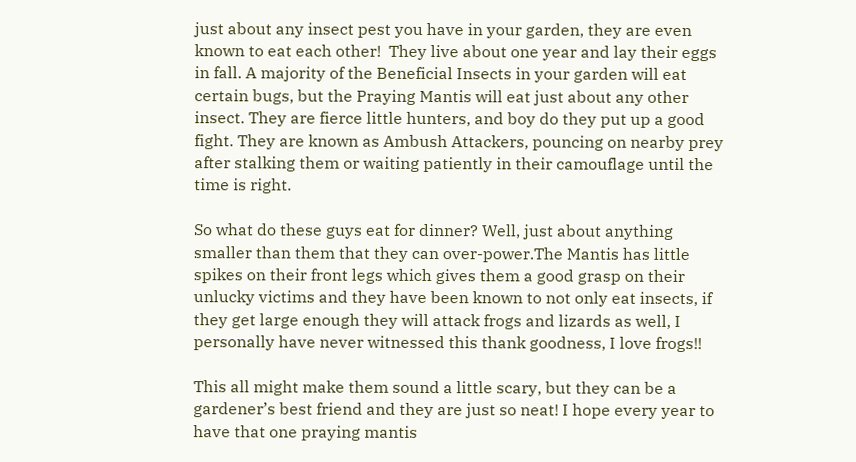just about any insect pest you have in your garden, they are even known to eat each other!  They live about one year and lay their eggs in fall. A majority of the Beneficial Insects in your garden will eat certain bugs, but the Praying Mantis will eat just about any other insect. They are fierce little hunters, and boy do they put up a good fight. They are known as Ambush Attackers, pouncing on nearby prey after stalking them or waiting patiently in their camouflage until the time is right.

So what do these guys eat for dinner? Well, just about anything smaller than them that they can over-power.The Mantis has little spikes on their front legs which gives them a good grasp on their unlucky victims and they have been known to not only eat insects, if they get large enough they will attack frogs and lizards as well, I personally have never witnessed this thank goodness, I love frogs!!

This all might make them sound a little scary, but they can be a gardener’s best friend and they are just so neat! I hope every year to have that one praying mantis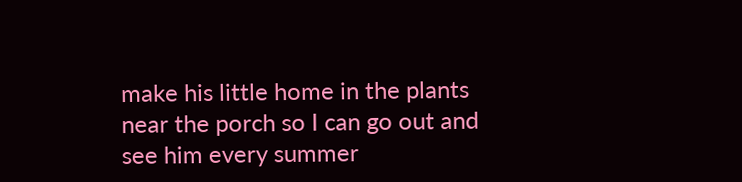make his little home in the plants near the porch so I can go out and see him every summer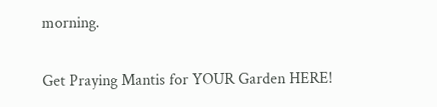morning.

Get Praying Mantis for YOUR Garden HERE!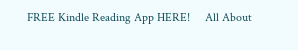FREE Kindle Reading App HERE!     All About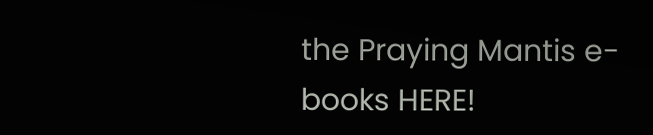the Praying Mantis e-books HERE!